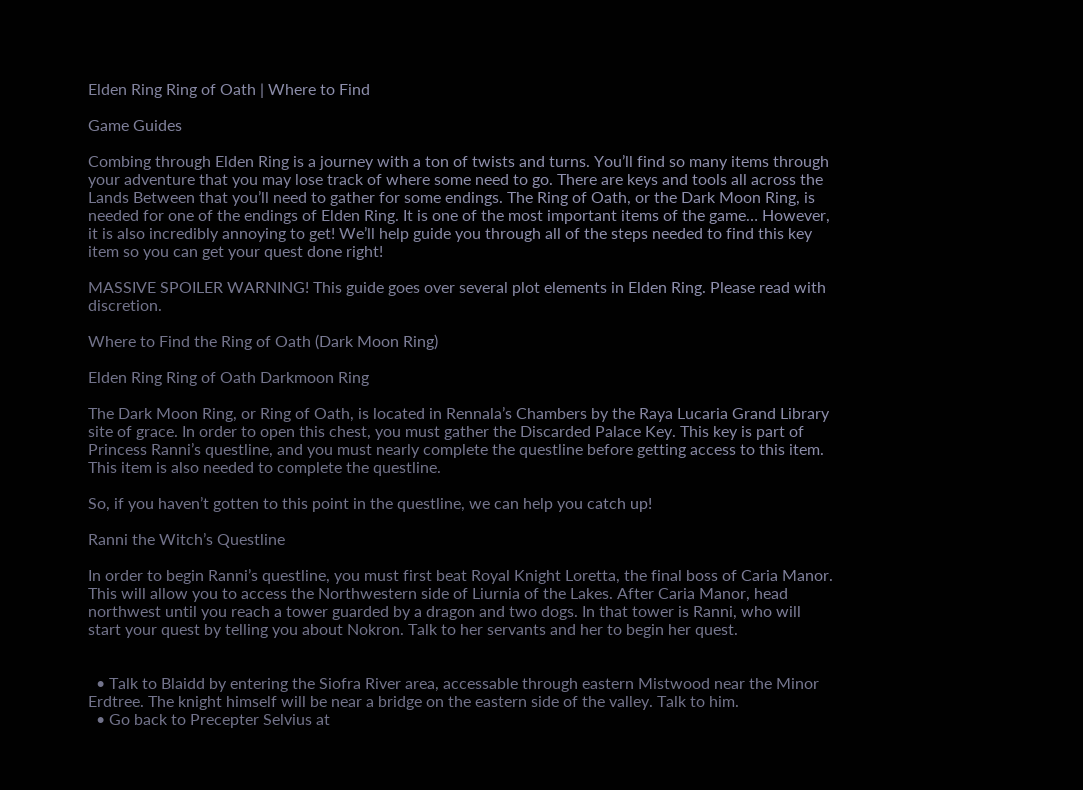Elden Ring Ring of Oath | Where to Find

Game Guides

Combing through Elden Ring is a journey with a ton of twists and turns. You’ll find so many items through your adventure that you may lose track of where some need to go. There are keys and tools all across the Lands Between that you’ll need to gather for some endings. The Ring of Oath, or the Dark Moon Ring, is needed for one of the endings of Elden Ring. It is one of the most important items of the game… However, it is also incredibly annoying to get! We’ll help guide you through all of the steps needed to find this key item so you can get your quest done right!

MASSIVE SPOILER WARNING! This guide goes over several plot elements in Elden Ring. Please read with discretion.

Where to Find the Ring of Oath (Dark Moon Ring)

Elden Ring Ring of Oath Darkmoon Ring

The Dark Moon Ring, or Ring of Oath, is located in Rennala’s Chambers by the Raya Lucaria Grand Library site of grace. In order to open this chest, you must gather the Discarded Palace Key. This key is part of Princess Ranni’s questline, and you must nearly complete the questline before getting access to this item. This item is also needed to complete the questline.

So, if you haven’t gotten to this point in the questline, we can help you catch up!

Ranni the Witch’s Questline

In order to begin Ranni’s questline, you must first beat Royal Knight Loretta, the final boss of Caria Manor. This will allow you to access the Northwestern side of Liurnia of the Lakes. After Caria Manor, head northwest until you reach a tower guarded by a dragon and two dogs. In that tower is Ranni, who will start your quest by telling you about Nokron. Talk to her servants and her to begin her quest.


  • Talk to Blaidd by entering the Siofra River area, accessable through eastern Mistwood near the Minor Erdtree. The knight himself will be near a bridge on the eastern side of the valley. Talk to him.
  • Go back to Precepter Selvius at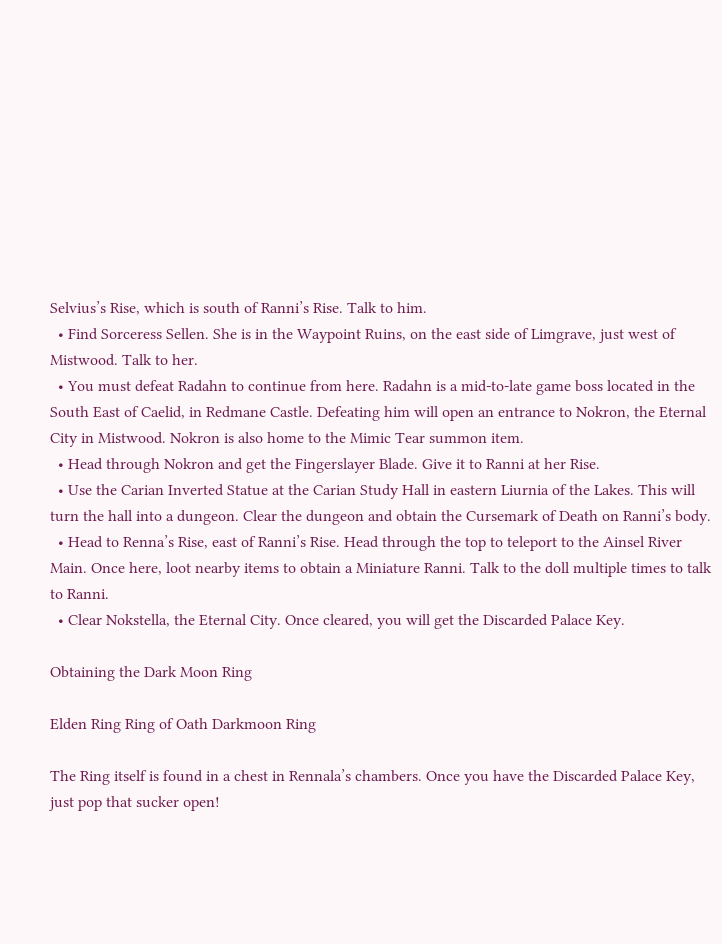Selvius’s Rise, which is south of Ranni’s Rise. Talk to him.
  • Find Sorceress Sellen. She is in the Waypoint Ruins, on the east side of Limgrave, just west of Mistwood. Talk to her.
  • You must defeat Radahn to continue from here. Radahn is a mid-to-late game boss located in the South East of Caelid, in Redmane Castle. Defeating him will open an entrance to Nokron, the Eternal City in Mistwood. Nokron is also home to the Mimic Tear summon item.
  • Head through Nokron and get the Fingerslayer Blade. Give it to Ranni at her Rise.
  • Use the Carian Inverted Statue at the Carian Study Hall in eastern Liurnia of the Lakes. This will turn the hall into a dungeon. Clear the dungeon and obtain the Cursemark of Death on Ranni’s body.
  • Head to Renna’s Rise, east of Ranni’s Rise. Head through the top to teleport to the Ainsel River Main. Once here, loot nearby items to obtain a Miniature Ranni. Talk to the doll multiple times to talk to Ranni.
  • Clear Nokstella, the Eternal City. Once cleared, you will get the Discarded Palace Key.

Obtaining the Dark Moon Ring

Elden Ring Ring of Oath Darkmoon Ring

The Ring itself is found in a chest in Rennala’s chambers. Once you have the Discarded Palace Key, just pop that sucker open!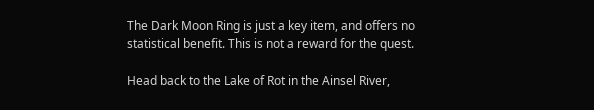The Dark Moon Ring is just a key item, and offers no statistical benefit. This is not a reward for the quest.

Head back to the Lake of Rot in the Ainsel River,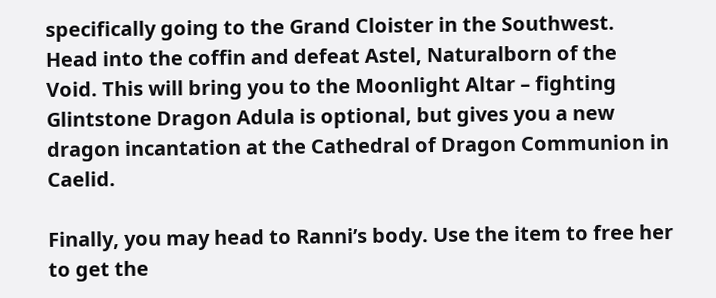specifically going to the Grand Cloister in the Southwest. Head into the coffin and defeat Astel, Naturalborn of the Void. This will bring you to the Moonlight Altar – fighting Glintstone Dragon Adula is optional, but gives you a new dragon incantation at the Cathedral of Dragon Communion in Caelid.

Finally, you may head to Ranni’s body. Use the item to free her to get the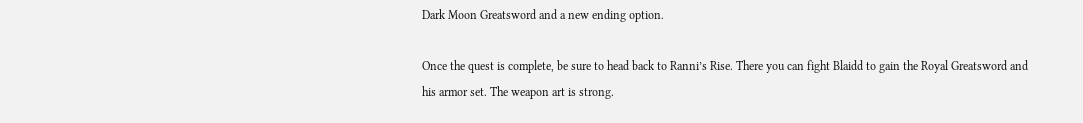Dark Moon Greatsword and a new ending option.

Once the quest is complete, be sure to head back to Ranni’s Rise. There you can fight Blaidd to gain the Royal Greatsword and his armor set. The weapon art is strong.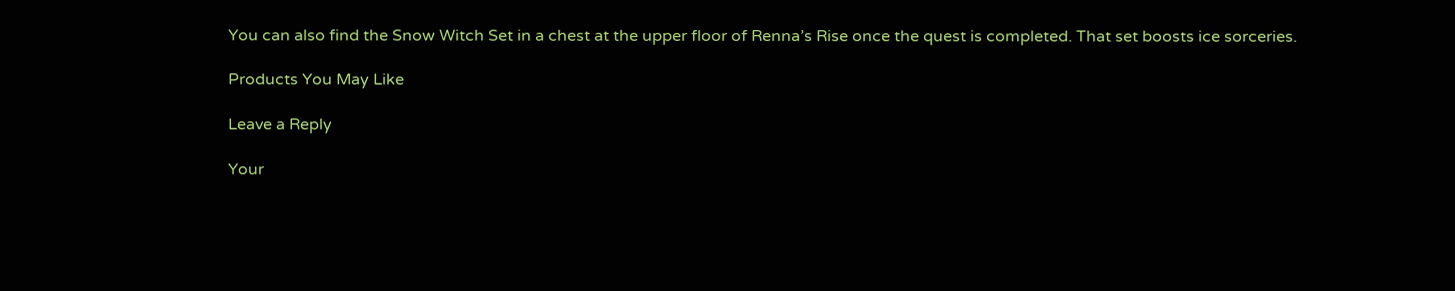You can also find the Snow Witch Set in a chest at the upper floor of Renna’s Rise once the quest is completed. That set boosts ice sorceries.

Products You May Like

Leave a Reply

Your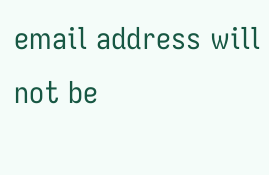email address will not be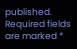published. Required fields are marked *